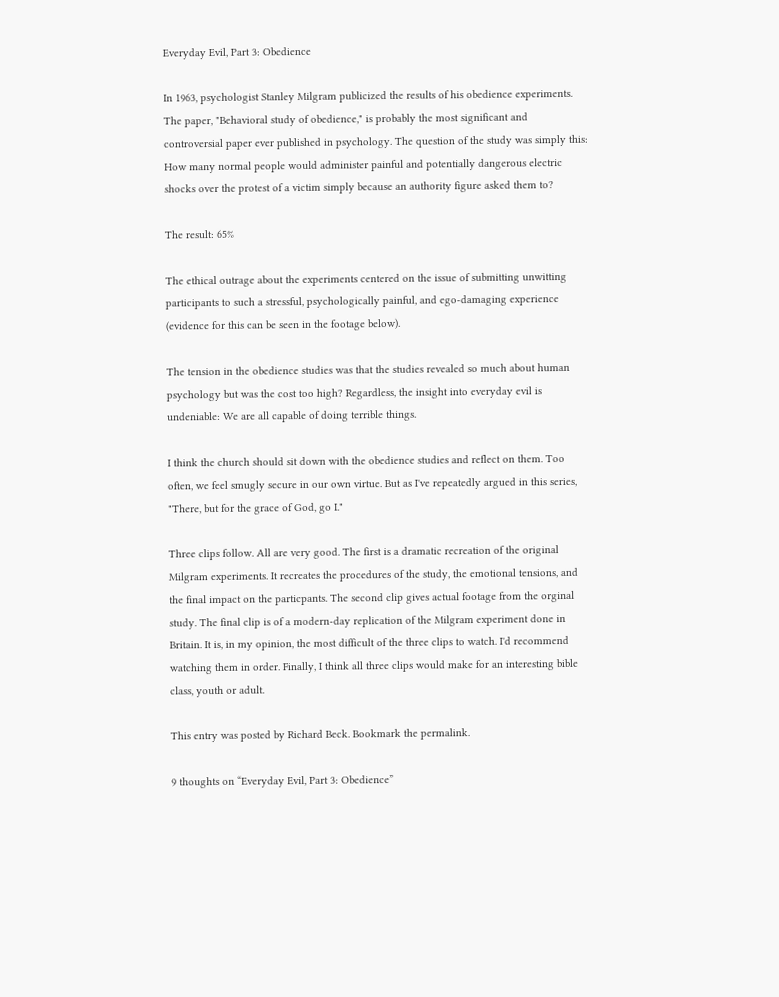Everyday Evil, Part 3: Obedience

In 1963, psychologist Stanley Milgram publicized the results of his obedience experiments. The paper, "Behavioral study of obedience," is probably the most significant and controversial paper ever published in psychology. The question of the study was simply this: How many normal people would administer painful and potentially dangerous electric shocks over the protest of a victim simply because an authority figure asked them to?

The result: 65%

The ethical outrage about the experiments centered on the issue of submitting unwitting participants to such a stressful, psychologically painful, and ego-damaging experience (evidence for this can be seen in the footage below).

The tension in the obedience studies was that the studies revealed so much about human psychology but was the cost too high? Regardless, the insight into everyday evil is undeniable: We are all capable of doing terrible things.

I think the church should sit down with the obedience studies and reflect on them. Too often, we feel smugly secure in our own virtue. But as I've repeatedly argued in this series, "There, but for the grace of God, go I."

Three clips follow. All are very good. The first is a dramatic recreation of the original Milgram experiments. It recreates the procedures of the study, the emotional tensions, and the final impact on the particpants. The second clip gives actual footage from the orginal study. The final clip is of a modern-day replication of the Milgram experiment done in Britain. It is, in my opinion, the most difficult of the three clips to watch. I'd recommend watching them in order. Finally, I think all three clips would make for an interesting bible class, youth or adult.

This entry was posted by Richard Beck. Bookmark the permalink.

9 thoughts on “Everyday Evil, Part 3: Obedience”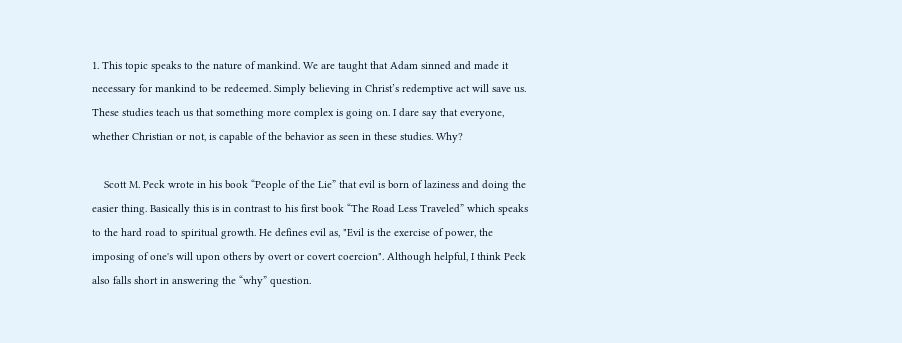1. This topic speaks to the nature of mankind. We are taught that Adam sinned and made it necessary for mankind to be redeemed. Simply believing in Christ’s redemptive act will save us. These studies teach us that something more complex is going on. I dare say that everyone, whether Christian or not, is capable of the behavior as seen in these studies. Why?

    Scott M. Peck wrote in his book “People of the Lie” that evil is born of laziness and doing the easier thing. Basically this is in contrast to his first book “The Road Less Traveled” which speaks to the hard road to spiritual growth. He defines evil as, "Evil is the exercise of power, the imposing of one's will upon others by overt or covert coercion". Although helpful, I think Peck also falls short in answering the “why” question.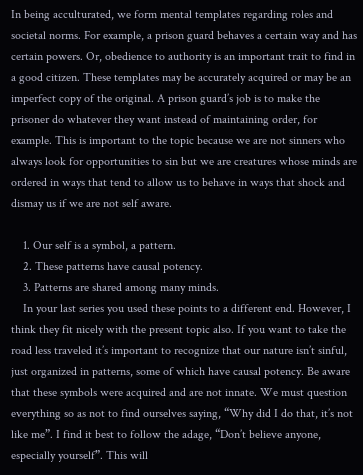In being acculturated, we form mental templates regarding roles and societal norms. For example, a prison guard behaves a certain way and has certain powers. Or, obedience to authority is an important trait to find in a good citizen. These templates may be accurately acquired or may be an imperfect copy of the original. A prison guard’s job is to make the prisoner do whatever they want instead of maintaining order, for example. This is important to the topic because we are not sinners who always look for opportunities to sin but we are creatures whose minds are ordered in ways that tend to allow us to behave in ways that shock and dismay us if we are not self aware.

    1. Our self is a symbol, a pattern.
    2. These patterns have causal potency.
    3. Patterns are shared among many minds.
    In your last series you used these points to a different end. However, I think they fit nicely with the present topic also. If you want to take the road less traveled it’s important to recognize that our nature isn’t sinful, just organized in patterns, some of which have causal potency. Be aware that these symbols were acquired and are not innate. We must question everything so as not to find ourselves saying, “Why did I do that, it’s not like me”. I find it best to follow the adage, “Don’t believe anyone, especially yourself”. This will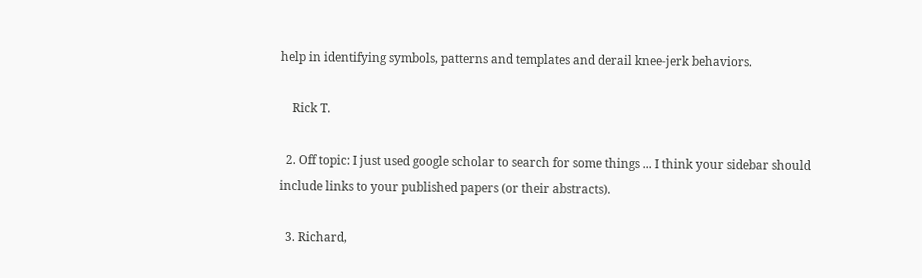help in identifying symbols, patterns and templates and derail knee-jerk behaviors.

    Rick T.

  2. Off topic: I just used google scholar to search for some things ... I think your sidebar should include links to your published papers (or their abstracts).

  3. Richard,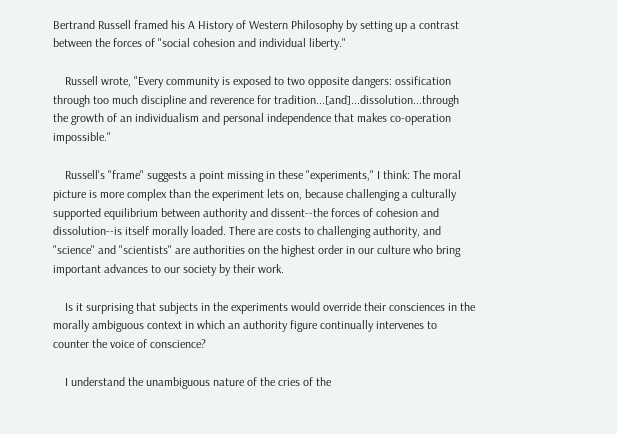Bertrand Russell framed his A History of Western Philosophy by setting up a contrast between the forces of "social cohesion and individual liberty."

    Russell wrote, "Every community is exposed to two opposite dangers: ossification through too much discipline and reverence for tradition...[and]...dissolution...through the growth of an individualism and personal independence that makes co-operation impossible."

    Russell's "frame" suggests a point missing in these "experiments," I think: The moral picture is more complex than the experiment lets on, because challenging a culturally supported equilibrium between authority and dissent--the forces of cohesion and dissolution--is itself morally loaded. There are costs to challenging authority, and "science" and "scientists" are authorities on the highest order in our culture who bring important advances to our society by their work.

    Is it surprising that subjects in the experiments would override their consciences in the morally ambiguous context in which an authority figure continually intervenes to counter the voice of conscience?

    I understand the unambiguous nature of the cries of the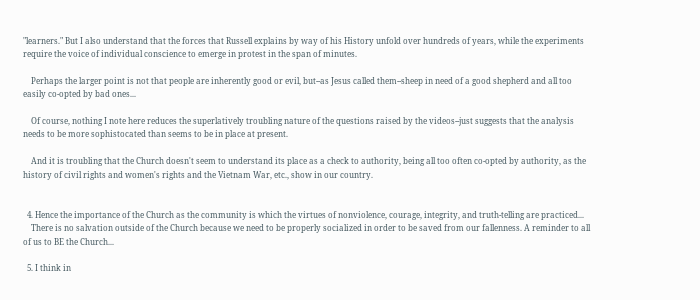"learners." But I also understand that the forces that Russell explains by way of his History unfold over hundreds of years, while the experiments require the voice of individual conscience to emerge in protest in the span of minutes.

    Perhaps the larger point is not that people are inherently good or evil, but--as Jesus called them--sheep in need of a good shepherd and all too easily co-opted by bad ones...

    Of course, nothing I note here reduces the superlatively troubling nature of the questions raised by the videos--just suggests that the analysis needs to be more sophistocated than seems to be in place at present.

    And it is troubling that the Church doesn't seem to understand its place as a check to authority, being all too often co-opted by authority, as the history of civil rights and women's rights and the Vietnam War, etc., show in our country.


  4. Hence the importance of the Church as the community is which the virtues of nonviolence, courage, integrity, and truth-telling are practiced...
    There is no salvation outside of the Church because we need to be properly socialized in order to be saved from our fallenness. A reminder to all of us to BE the Church...

  5. I think in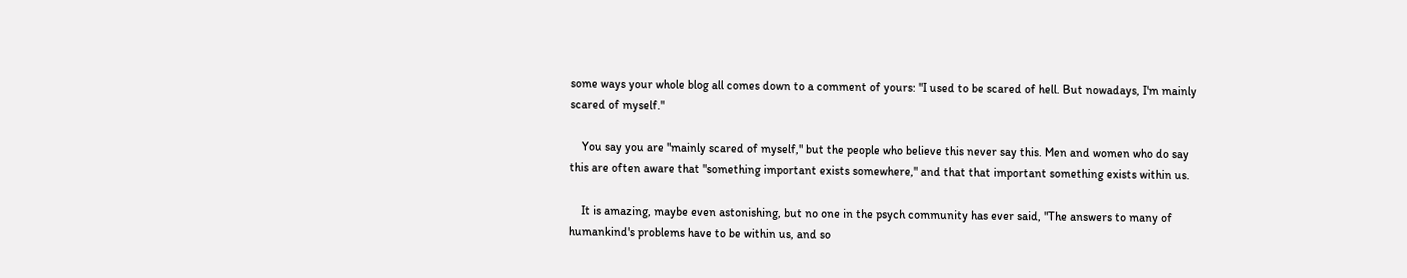some ways your whole blog all comes down to a comment of yours: "I used to be scared of hell. But nowadays, I'm mainly scared of myself."

    You say you are "mainly scared of myself," but the people who believe this never say this. Men and women who do say this are often aware that "something important exists somewhere," and that that important something exists within us.

    It is amazing, maybe even astonishing, but no one in the psych community has ever said, "The answers to many of humankind's problems have to be within us, and so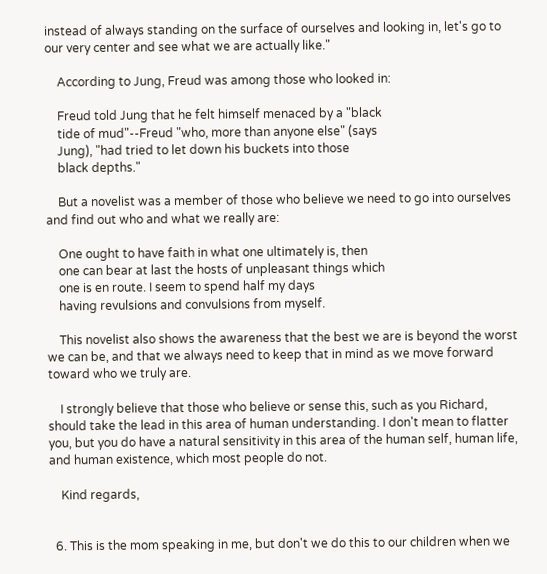instead of always standing on the surface of ourselves and looking in, let's go to our very center and see what we are actually like."

    According to Jung, Freud was among those who looked in:

    Freud told Jung that he felt himself menaced by a "black
    tide of mud"--Freud "who, more than anyone else" (says
    Jung), "had tried to let down his buckets into those
    black depths."

    But a novelist was a member of those who believe we need to go into ourselves and find out who and what we really are:

    One ought to have faith in what one ultimately is, then
    one can bear at last the hosts of unpleasant things which
    one is en route. I seem to spend half my days
    having revulsions and convulsions from myself.

    This novelist also shows the awareness that the best we are is beyond the worst we can be, and that we always need to keep that in mind as we move forward toward who we truly are.

    I strongly believe that those who believe or sense this, such as you Richard, should take the lead in this area of human understanding. I don't mean to flatter you, but you do have a natural sensitivity in this area of the human self, human life, and human existence, which most people do not.

    Kind regards,


  6. This is the mom speaking in me, but don't we do this to our children when we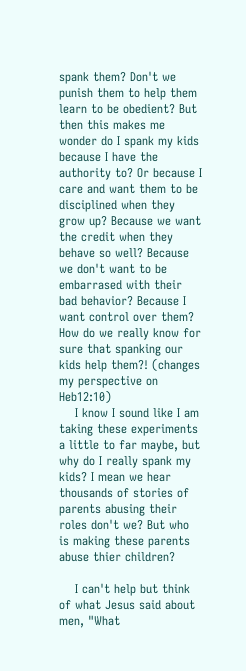spank them? Don't we punish them to help them learn to be obedient? But then this makes me wonder do I spank my kids because I have the authority to? Or because I care and want them to be disciplined when they grow up? Because we want the credit when they behave so well? Because we don't want to be embarrased with their bad behavior? Because I want control over them? How do we really know for sure that spanking our kids help them?! (changes my perspective on Heb12:10)
    I know I sound like I am taking these experiments a little to far maybe, but why do I really spank my kids? I mean we hear thousands of stories of parents abusing their roles don't we? But who is making these parents abuse thier children?

    I can't help but think of what Jesus said about men, "What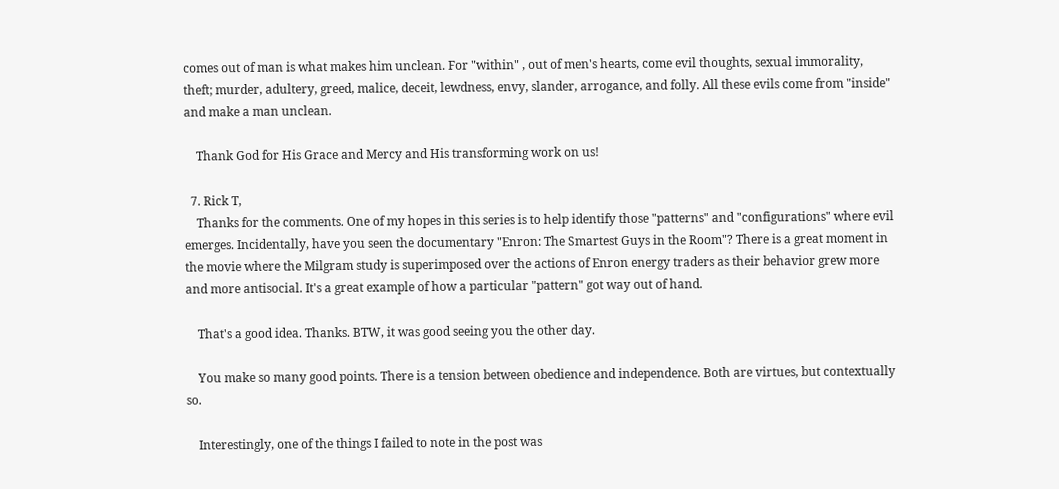comes out of man is what makes him unclean. For "within" , out of men's hearts, come evil thoughts, sexual immorality, theft; murder, adultery, greed, malice, deceit, lewdness, envy, slander, arrogance, and folly. All these evils come from "inside" and make a man unclean.

    Thank God for His Grace and Mercy and His transforming work on us!

  7. Rick T,
    Thanks for the comments. One of my hopes in this series is to help identify those "patterns" and "configurations" where evil emerges. Incidentally, have you seen the documentary "Enron: The Smartest Guys in the Room"? There is a great moment in the movie where the Milgram study is superimposed over the actions of Enron energy traders as their behavior grew more and more antisocial. It's a great example of how a particular "pattern" got way out of hand.

    That's a good idea. Thanks. BTW, it was good seeing you the other day.

    You make so many good points. There is a tension between obedience and independence. Both are virtues, but contextually so.

    Interestingly, one of the things I failed to note in the post was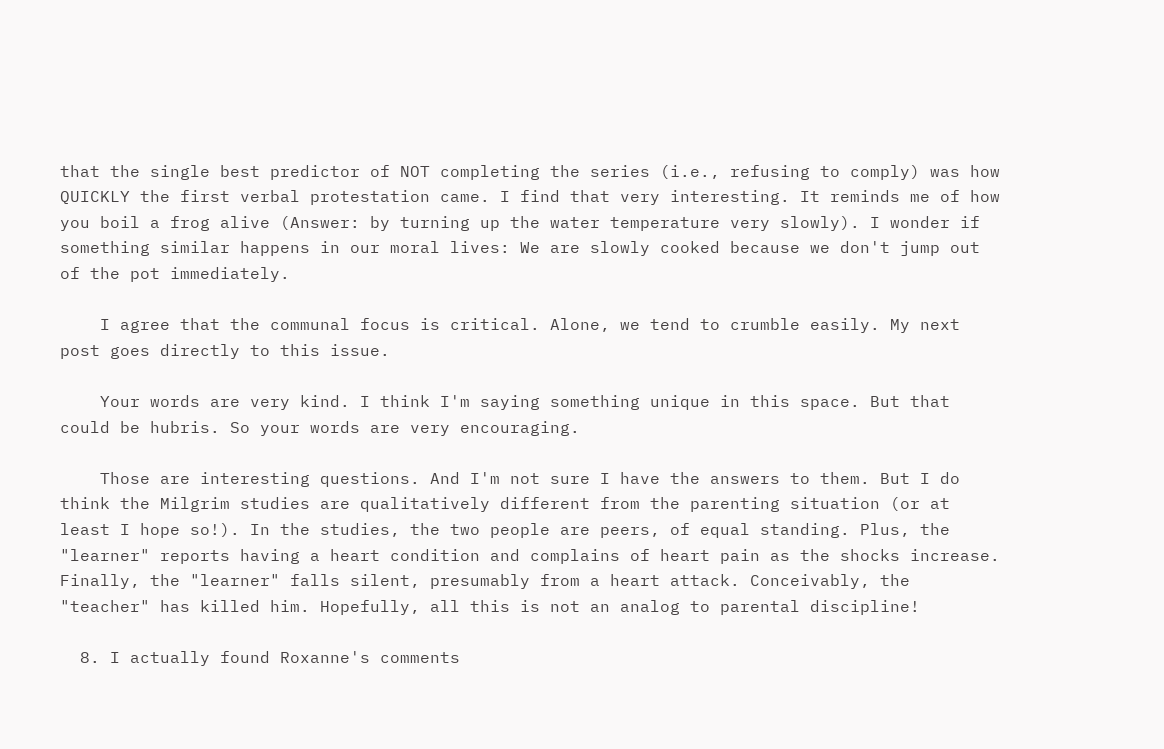that the single best predictor of NOT completing the series (i.e., refusing to comply) was how QUICKLY the first verbal protestation came. I find that very interesting. It reminds me of how you boil a frog alive (Answer: by turning up the water temperature very slowly). I wonder if something similar happens in our moral lives: We are slowly cooked because we don't jump out of the pot immediately.

    I agree that the communal focus is critical. Alone, we tend to crumble easily. My next post goes directly to this issue.

    Your words are very kind. I think I'm saying something unique in this space. But that could be hubris. So your words are very encouraging.

    Those are interesting questions. And I'm not sure I have the answers to them. But I do think the Milgrim studies are qualitatively different from the parenting situation (or at least I hope so!). In the studies, the two people are peers, of equal standing. Plus, the "learner" reports having a heart condition and complains of heart pain as the shocks increase. Finally, the "learner" falls silent, presumably from a heart attack. Conceivably, the "teacher" has killed him. Hopefully, all this is not an analog to parental discipline!

  8. I actually found Roxanne's comments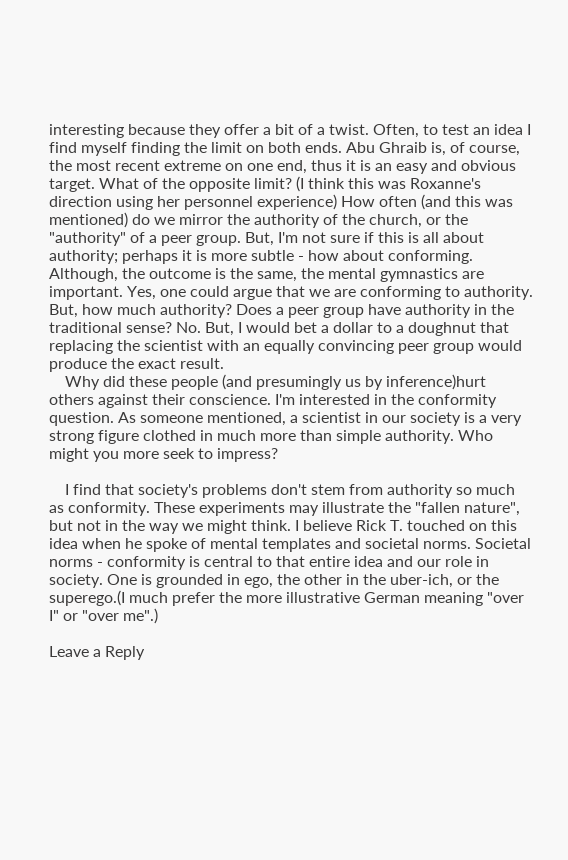interesting because they offer a bit of a twist. Often, to test an idea I find myself finding the limit on both ends. Abu Ghraib is, of course, the most recent extreme on one end, thus it is an easy and obvious target. What of the opposite limit? (I think this was Roxanne's direction using her personnel experience) How often (and this was mentioned) do we mirror the authority of the church, or the "authority" of a peer group. But, I'm not sure if this is all about authority; perhaps it is more subtle - how about conforming. Although, the outcome is the same, the mental gymnastics are important. Yes, one could argue that we are conforming to authority. But, how much authority? Does a peer group have authority in the traditional sense? No. But, I would bet a dollar to a doughnut that replacing the scientist with an equally convincing peer group would produce the exact result.
    Why did these people (and presumingly us by inference)hurt others against their conscience. I'm interested in the conformity question. As someone mentioned, a scientist in our society is a very strong figure clothed in much more than simple authority. Who might you more seek to impress?

    I find that society's problems don't stem from authority so much as conformity. These experiments may illustrate the "fallen nature", but not in the way we might think. I believe Rick T. touched on this idea when he spoke of mental templates and societal norms. Societal norms - conformity is central to that entire idea and our role in society. One is grounded in ego, the other in the uber-ich, or the superego.(I much prefer the more illustrative German meaning "over I" or "over me".)

Leave a Reply